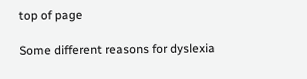top of page

Some different reasons for dyslexia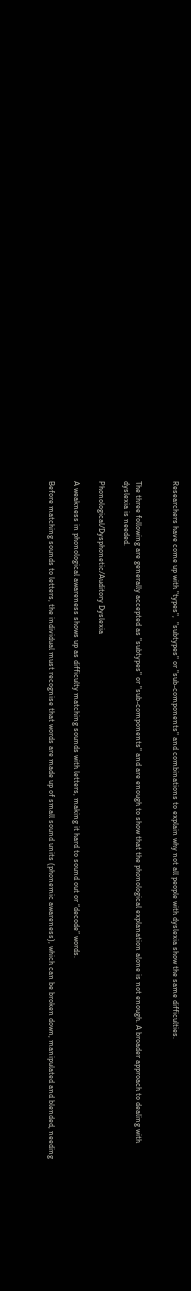Researchers have come up with "types",  "subtypes" or "sub-components" and combinations to explain why not all people with dyslexia show the same difficulties.


The three following are generally accepted as "subtypes" or "sub-components" and are enough to show that the phonological explanation alone is not enough. A broader approach to dealing with dyslexia is needed.

Phonological/Dysphonetic/Auditory Dyslexia

A weakness in phonological awareness shows up as difficulty matching sounds with letters, making it hard to sound out or “decode” words.

Before matching sounds to letters, the individual must recognise that words are made up of small sound units (phonemic awareness), which can be broken down, manipulated and blended, needing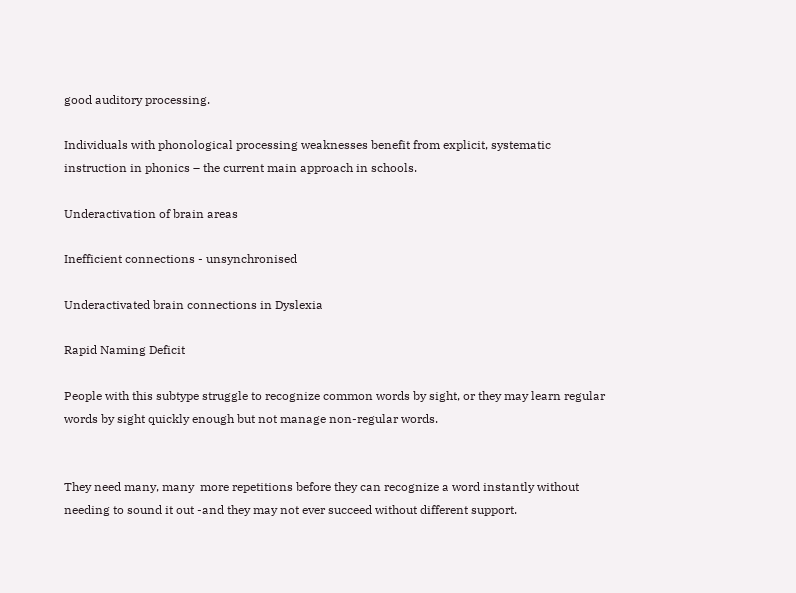good auditory processing.

Individuals with phonological processing weaknesses benefit from explicit, systematic instruction in phonics – the current main approach in schools.

Underactivation of brain areas

Inefficient connections - unsynchronised

Underactivated brain connections in Dyslexia

Rapid Naming Deficit

People with this subtype struggle to recognize common words by sight, or they may learn regular words by sight quickly enough but not manage non-regular words.


They need many, many  more repetitions before they can recognize a word instantly without needing to sound it out -and they may not ever succeed without different support.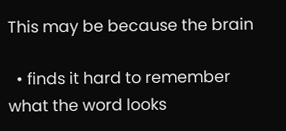This may be because the brain

  • finds it hard to remember what the word looks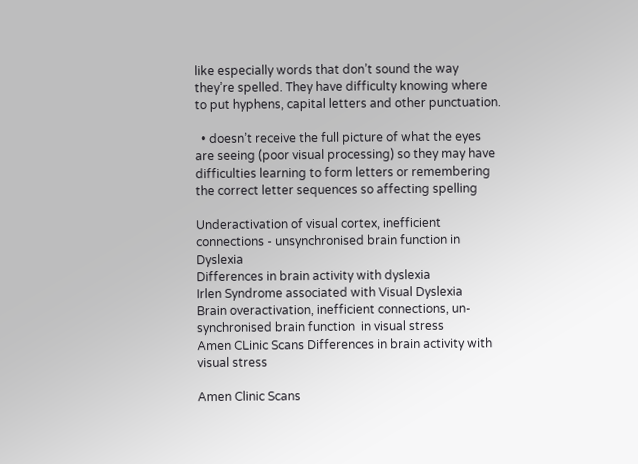like especially words that don’t sound the way they’re spelled. They have difficulty knowing where to put hyphens, capital letters and other punctuation.

  • doesn’t receive the full picture of what the eyes are seeing (poor visual processing) so they may have difficulties learning to form letters or remembering the correct letter sequences so affecting spelling

Underactivation of visual cortex, inefficient connections - unsynchronised brain function in Dyslexia
Differences in brain activity with dyslexia
Irlen Syndrome associated with Visual Dyslexia
Brain overactivation, inefficient connections, un-synchronised brain function  in visual stress
Amen CLinic Scans Differences in brain activity with visual stress

Amen Clinic Scans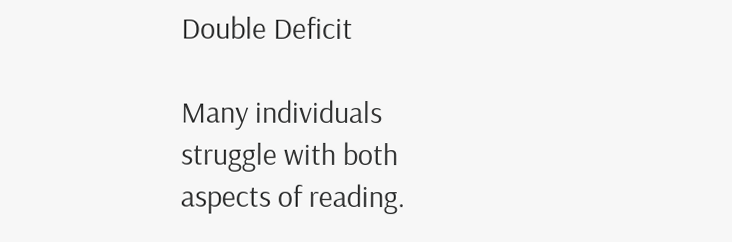Double Deficit

Many individuals struggle with both aspects of reading.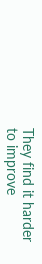They find it harder to improve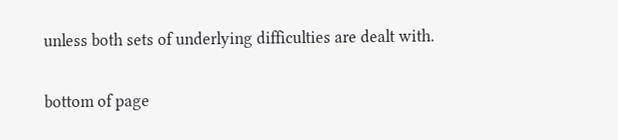unless both sets of underlying difficulties are dealt with.

bottom of page